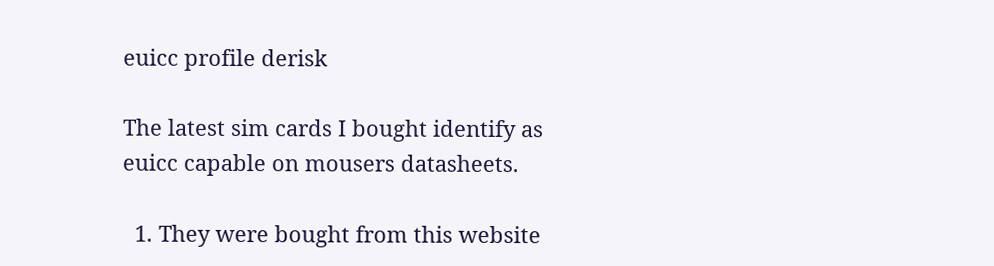euicc profile derisk

The latest sim cards I bought identify as euicc capable on mousers datasheets.

  1. They were bought from this website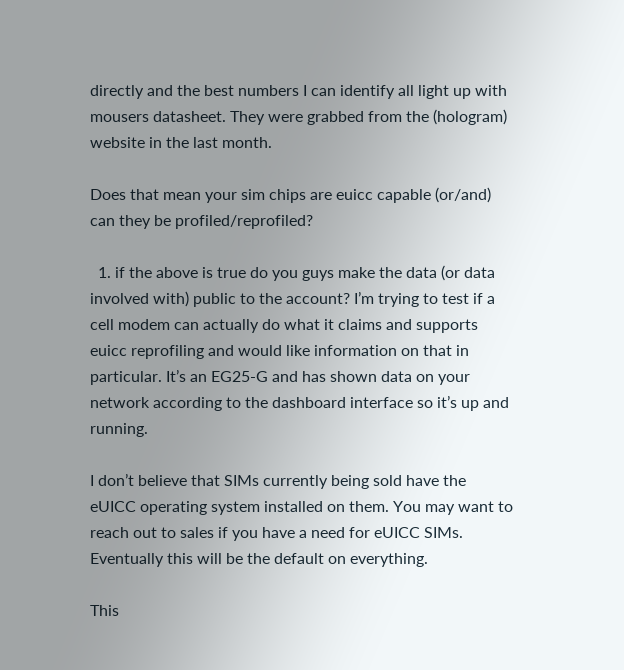directly and the best numbers I can identify all light up with mousers datasheet. They were grabbed from the (hologram) website in the last month.

Does that mean your sim chips are euicc capable (or/and) can they be profiled/reprofiled?

  1. if the above is true do you guys make the data (or data involved with) public to the account? I’m trying to test if a cell modem can actually do what it claims and supports euicc reprofiling and would like information on that in particular. It’s an EG25-G and has shown data on your network according to the dashboard interface so it’s up and running.

I don’t believe that SIMs currently being sold have the eUICC operating system installed on them. You may want to reach out to sales if you have a need for eUICC SIMs. Eventually this will be the default on everything.

This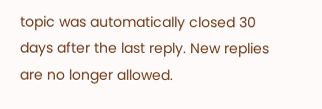topic was automatically closed 30 days after the last reply. New replies are no longer allowed.